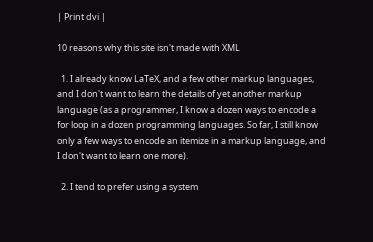| Print dvi |

10 reasons why this site isn't made with XML

  1. I already know LaTeX, and a few other markup languages, and I don't want to learn the details of yet another markup language (as a programmer, I know a dozen ways to encode a for loop in a dozen programming languages. So far, I still know only a few ways to encode an itemize in a markup language, and I don't want to learn one more).

  2. I tend to prefer using a system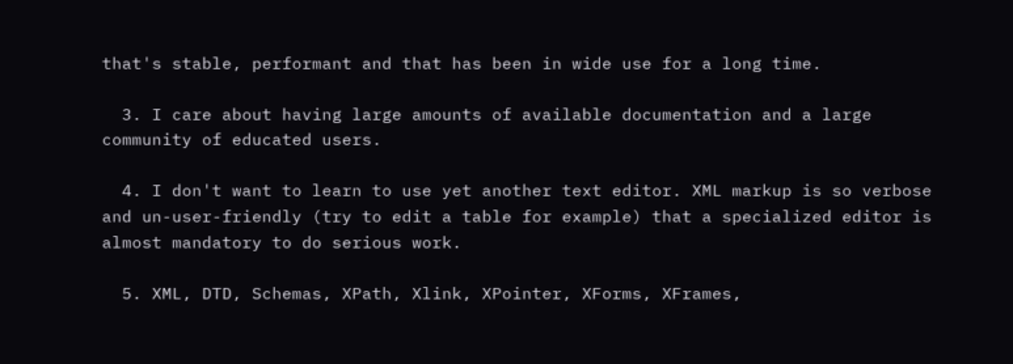that's stable, performant and that has been in wide use for a long time.

  3. I care about having large amounts of available documentation and a large community of educated users.

  4. I don't want to learn to use yet another text editor. XML markup is so verbose and un-user-friendly (try to edit a table for example) that a specialized editor is almost mandatory to do serious work.

  5. XML, DTD, Schemas, XPath, Xlink, XPointer, XForms, XFrames,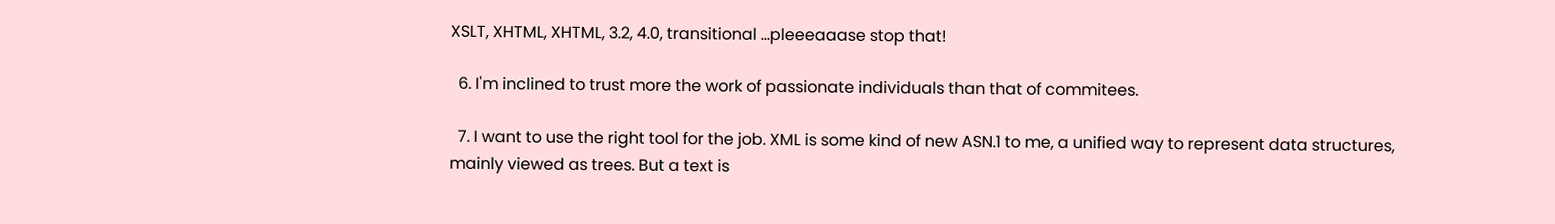XSLT, XHTML, XHTML, 3.2, 4.0, transitional ...pleeeaaase stop that!

  6. I'm inclined to trust more the work of passionate individuals than that of commitees.

  7. I want to use the right tool for the job. XML is some kind of new ASN.1 to me, a unified way to represent data structures, mainly viewed as trees. But a text is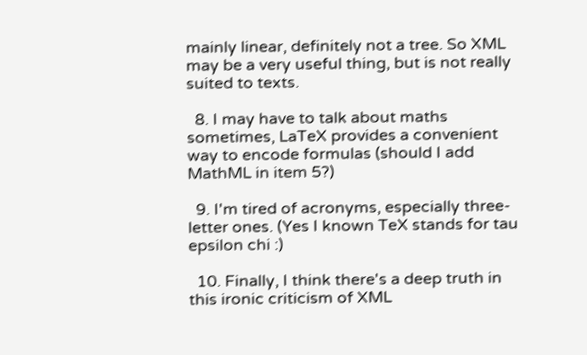mainly linear, definitely not a tree. So XML may be a very useful thing, but is not really suited to texts.

  8. I may have to talk about maths sometimes, LaTeX provides a convenient way to encode formulas (should I add MathML in item 5?)

  9. I'm tired of acronyms, especially three-letter ones. (Yes I known TeX stands for tau epsilon chi :)

  10. Finally, I think there's a deep truth in this ironic criticism of XML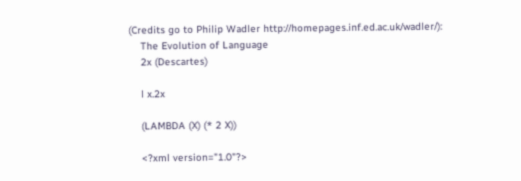(Credits go to Philip Wadler http://homepages.inf.ed.ac.uk/wadler/):
    The Evolution of Language
    2x (Descartes)

    l x.2x

    (LAMBDA (X) (* 2 X))

    <?xml version="1.0"?>